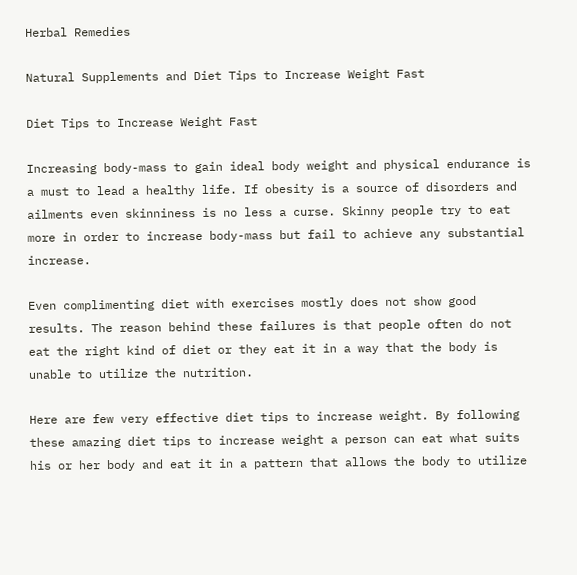Herbal Remedies

Natural Supplements and Diet Tips to Increase Weight Fast

Diet Tips to Increase Weight Fast

Increasing body-mass to gain ideal body weight and physical endurance is a must to lead a healthy life. If obesity is a source of disorders and ailments even skinniness is no less a curse. Skinny people try to eat more in order to increase body-mass but fail to achieve any substantial increase.

Even complimenting diet with exercises mostly does not show good results. The reason behind these failures is that people often do not eat the right kind of diet or they eat it in a way that the body is unable to utilize the nutrition.

Here are few very effective diet tips to increase weight. By following these amazing diet tips to increase weight a person can eat what suits his or her body and eat it in a pattern that allows the body to utilize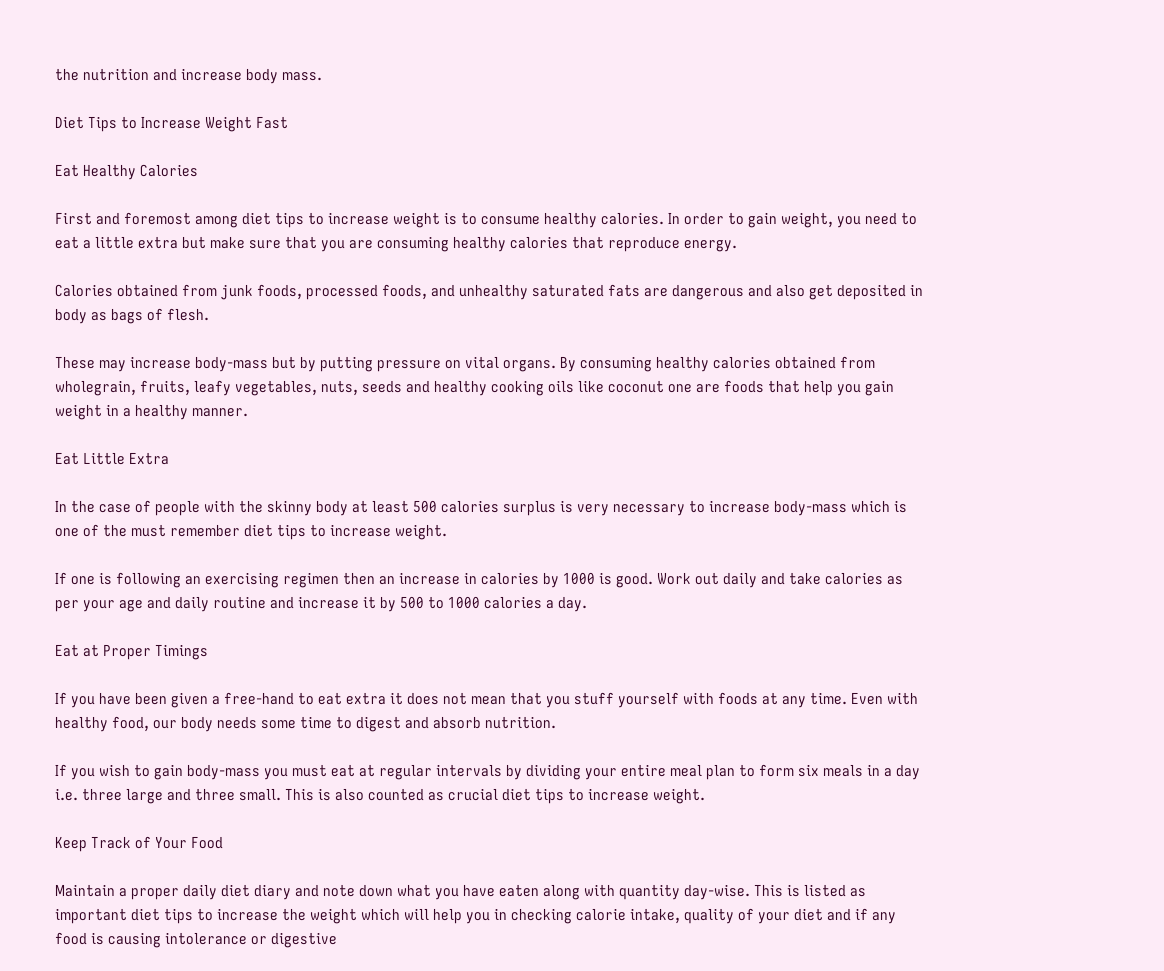the nutrition and increase body mass.

Diet Tips to Increase Weight Fast

Eat Healthy Calories

First and foremost among diet tips to increase weight is to consume healthy calories. In order to gain weight, you need to eat a little extra but make sure that you are consuming healthy calories that reproduce energy.

Calories obtained from junk foods, processed foods, and unhealthy saturated fats are dangerous and also get deposited in body as bags of flesh.

These may increase body-mass but by putting pressure on vital organs. By consuming healthy calories obtained from wholegrain, fruits, leafy vegetables, nuts, seeds and healthy cooking oils like coconut one are foods that help you gain weight in a healthy manner.

Eat Little Extra

In the case of people with the skinny body at least 500 calories surplus is very necessary to increase body-mass which is one of the must remember diet tips to increase weight.

If one is following an exercising regimen then an increase in calories by 1000 is good. Work out daily and take calories as per your age and daily routine and increase it by 500 to 1000 calories a day.

Eat at Proper Timings

If you have been given a free-hand to eat extra it does not mean that you stuff yourself with foods at any time. Even with healthy food, our body needs some time to digest and absorb nutrition.

If you wish to gain body-mass you must eat at regular intervals by dividing your entire meal plan to form six meals in a day i.e. three large and three small. This is also counted as crucial diet tips to increase weight.

Keep Track of Your Food

Maintain a proper daily diet diary and note down what you have eaten along with quantity day-wise. This is listed as important diet tips to increase the weight which will help you in checking calorie intake, quality of your diet and if any food is causing intolerance or digestive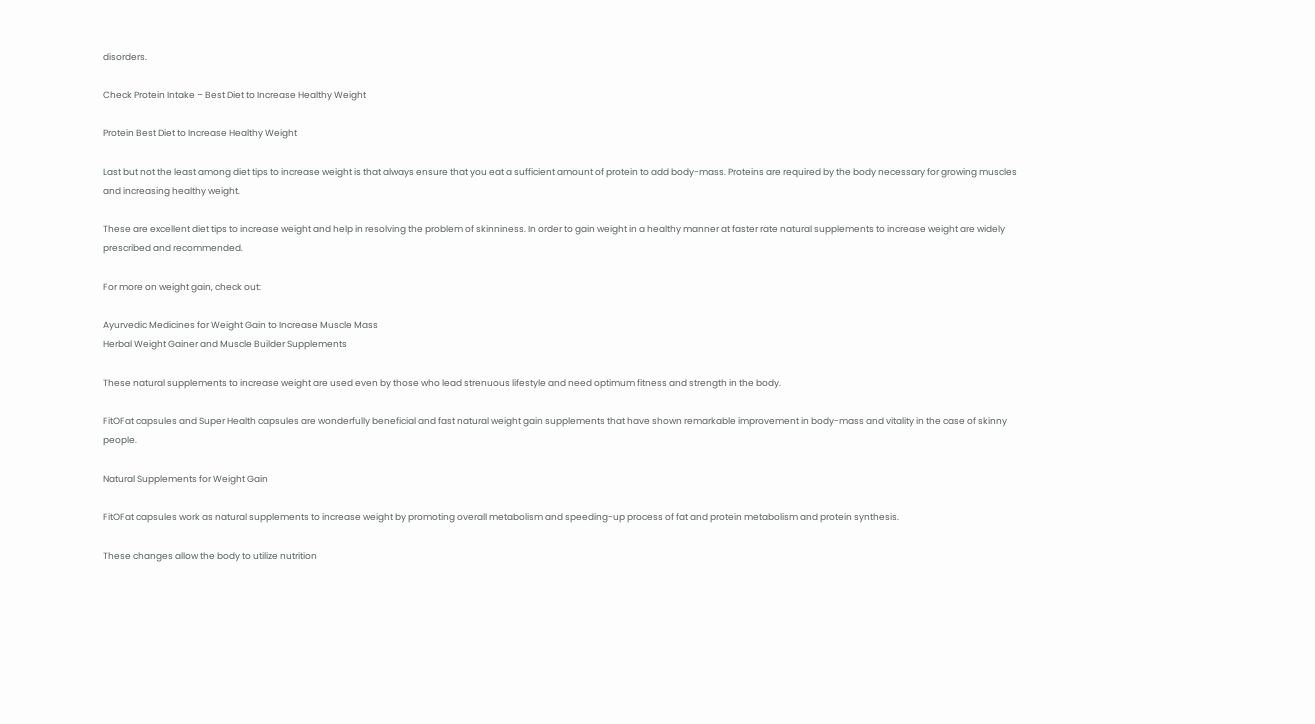disorders.

Check Protein Intake – Best Diet to Increase Healthy Weight

Protein Best Diet to Increase Healthy Weight

Last but not the least among diet tips to increase weight is that always ensure that you eat a sufficient amount of protein to add body-mass. Proteins are required by the body necessary for growing muscles and increasing healthy weight.

These are excellent diet tips to increase weight and help in resolving the problem of skinniness. In order to gain weight in a healthy manner at faster rate natural supplements to increase weight are widely prescribed and recommended.

For more on weight gain, check out:

Ayurvedic Medicines for Weight Gain to Increase Muscle Mass
Herbal Weight Gainer and Muscle Builder Supplements

These natural supplements to increase weight are used even by those who lead strenuous lifestyle and need optimum fitness and strength in the body.

FitOFat capsules and Super Health capsules are wonderfully beneficial and fast natural weight gain supplements that have shown remarkable improvement in body-mass and vitality in the case of skinny people.

Natural Supplements for Weight Gain

FitOFat capsules work as natural supplements to increase weight by promoting overall metabolism and speeding-up process of fat and protein metabolism and protein synthesis.

These changes allow the body to utilize nutrition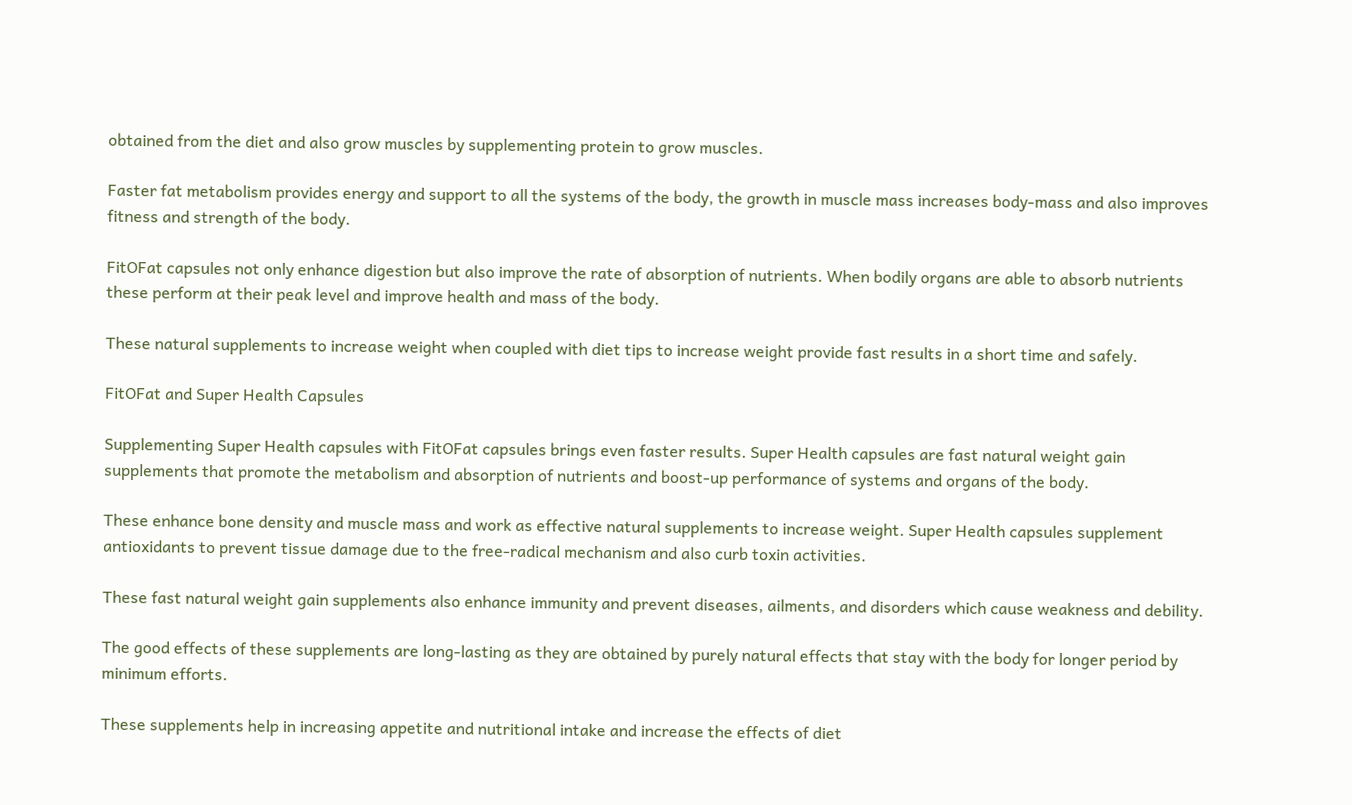obtained from the diet and also grow muscles by supplementing protein to grow muscles.

Faster fat metabolism provides energy and support to all the systems of the body, the growth in muscle mass increases body-mass and also improves fitness and strength of the body.

FitOFat capsules not only enhance digestion but also improve the rate of absorption of nutrients. When bodily organs are able to absorb nutrients these perform at their peak level and improve health and mass of the body.

These natural supplements to increase weight when coupled with diet tips to increase weight provide fast results in a short time and safely.

FitOFat and Super Health Capsules

Supplementing Super Health capsules with FitOFat capsules brings even faster results. Super Health capsules are fast natural weight gain supplements that promote the metabolism and absorption of nutrients and boost-up performance of systems and organs of the body.

These enhance bone density and muscle mass and work as effective natural supplements to increase weight. Super Health capsules supplement antioxidants to prevent tissue damage due to the free-radical mechanism and also curb toxin activities.

These fast natural weight gain supplements also enhance immunity and prevent diseases, ailments, and disorders which cause weakness and debility.

The good effects of these supplements are long-lasting as they are obtained by purely natural effects that stay with the body for longer period by minimum efforts.

These supplements help in increasing appetite and nutritional intake and increase the effects of diet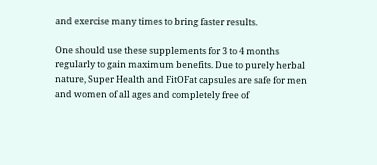and exercise many times to bring faster results.

One should use these supplements for 3 to 4 months regularly to gain maximum benefits. Due to purely herbal nature, Super Health and FitOFat capsules are safe for men and women of all ages and completely free of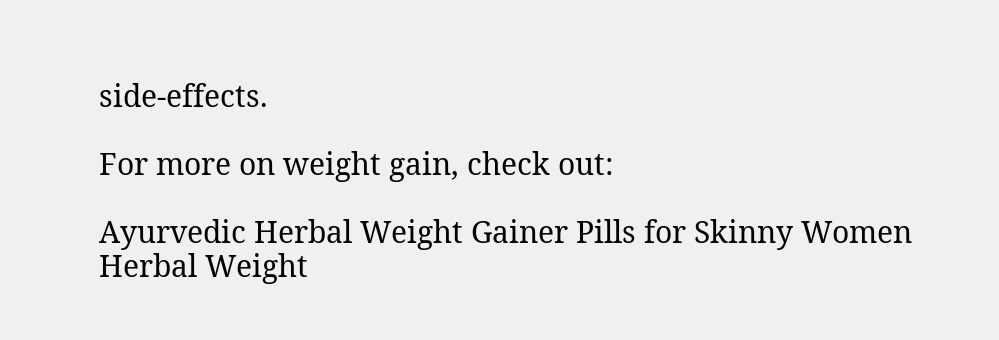side-effects.

For more on weight gain, check out:

Ayurvedic Herbal Weight Gainer Pills for Skinny Women
Herbal Weight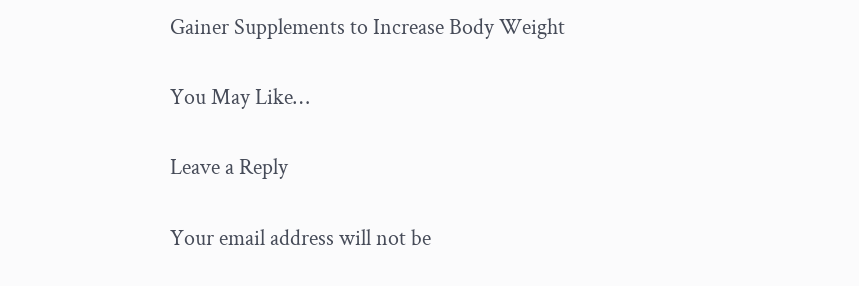Gainer Supplements to Increase Body Weight

You May Like…

Leave a Reply

Your email address will not be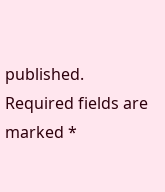published. Required fields are marked *